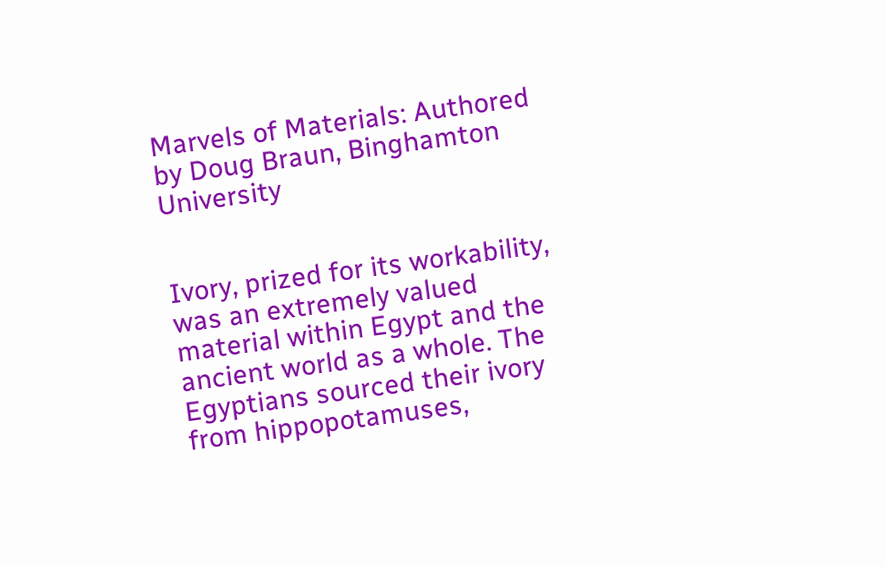Marvels of Materials: Authored by Doug Braun, Binghamton University


Ivory, prized for its workability, was an extremely valued material within Egypt and the ancient world as a whole. The Egyptians sourced their ivory from hippopotamuses,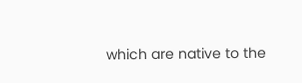which are native to the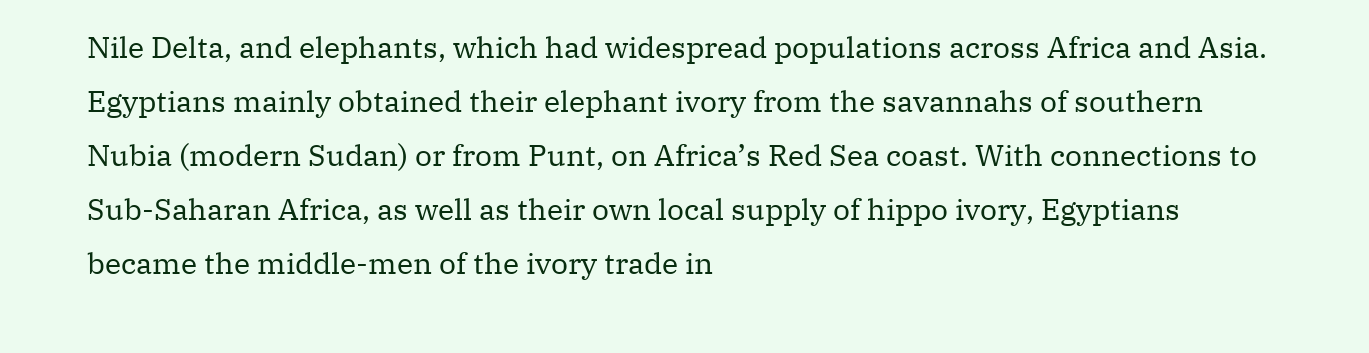Nile Delta, and elephants, which had widespread populations across Africa and Asia. Egyptians mainly obtained their elephant ivory from the savannahs of southern Nubia (modern Sudan) or from Punt, on Africa’s Red Sea coast. With connections to Sub-Saharan Africa, as well as their own local supply of hippo ivory, Egyptians became the middle-men of the ivory trade in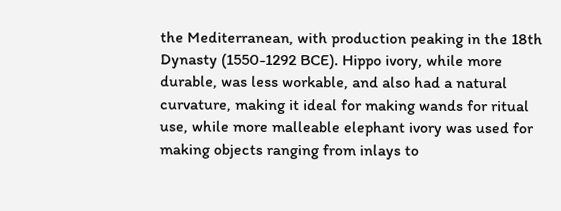the Mediterranean, with production peaking in the 18th Dynasty (1550-1292 BCE). Hippo ivory, while more durable, was less workable, and also had a natural curvature, making it ideal for making wands for ritual use, while more malleable elephant ivory was used for making objects ranging from inlays to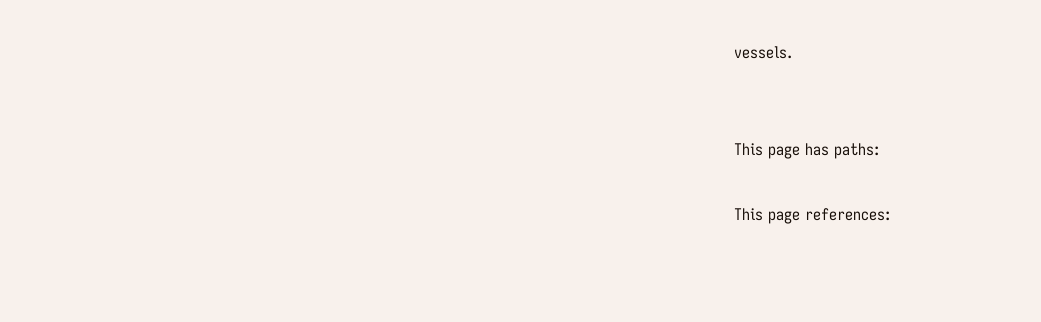vessels.


This page has paths:

This page references: